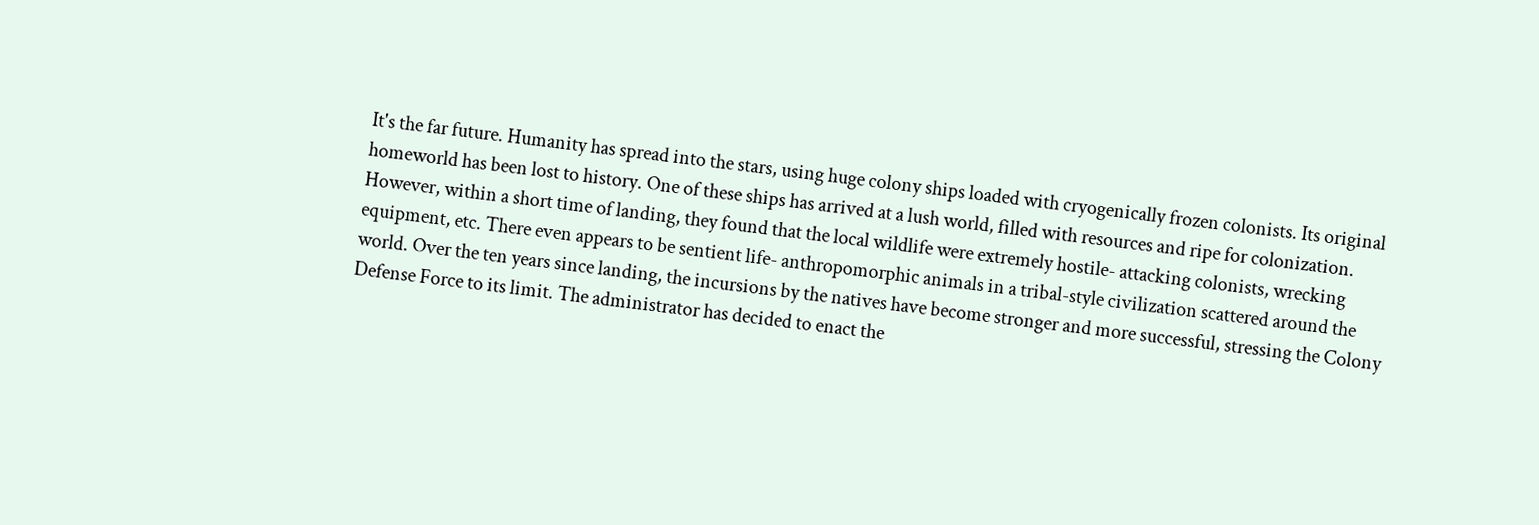It's the far future. Humanity has spread into the stars, using huge colony ships loaded with cryogenically frozen colonists. Its original homeworld has been lost to history. One of these ships has arrived at a lush world, filled with resources and ripe for colonization. However, within a short time of landing, they found that the local wildlife were extremely hostile- attacking colonists, wrecking equipment, etc. There even appears to be sentient life- anthropomorphic animals in a tribal-style civilization scattered around the world. Over the ten years since landing, the incursions by the natives have become stronger and more successful, stressing the Colony Defense Force to its limit. The administrator has decided to enact the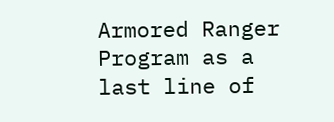Armored Ranger Program as a last line of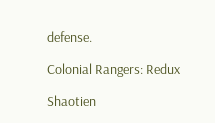defense.

Colonial Rangers: Redux

Shaotien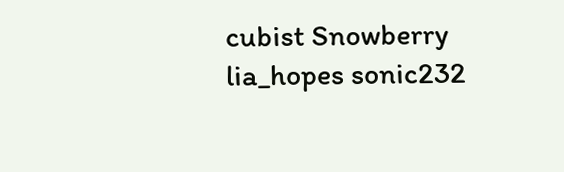cubist Snowberry lia_hopes sonic232